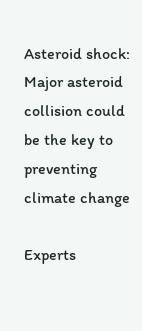Asteroid shock: Major asteroid collision could be the key to preventing climate change

Experts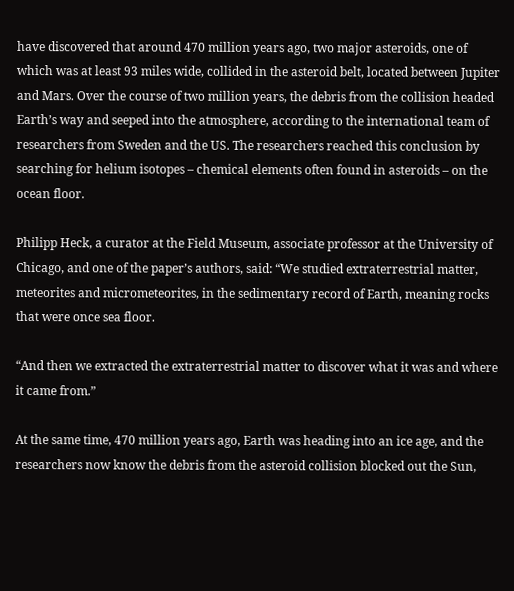have discovered that around 470 million years ago, two major asteroids, one of which was at least 93 miles wide, collided in the asteroid belt, located between Jupiter and Mars. Over the course of two million years, the debris from the collision headed Earth’s way and seeped into the atmosphere, according to the international team of researchers from Sweden and the US. The researchers reached this conclusion by searching for helium isotopes – chemical elements often found in asteroids – on the ocean floor.

Philipp Heck, a curator at the Field Museum, associate professor at the University of Chicago, and one of the paper’s authors, said: “We studied extraterrestrial matter, meteorites and micrometeorites, in the sedimentary record of Earth, meaning rocks that were once sea floor.

“And then we extracted the extraterrestrial matter to discover what it was and where it came from.”

At the same time, 470 million years ago, Earth was heading into an ice age, and the researchers now know the debris from the asteroid collision blocked out the Sun,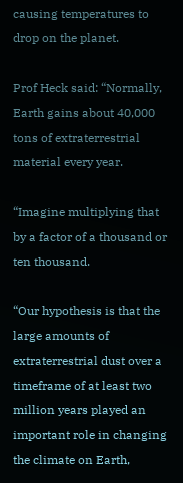causing temperatures to drop on the planet.

Prof Heck said: “Normally, Earth gains about 40,000 tons of extraterrestrial material every year.

“Imagine multiplying that by a factor of a thousand or ten thousand.

“Our hypothesis is that the large amounts of extraterrestrial dust over a timeframe of at least two million years played an important role in changing the climate on Earth,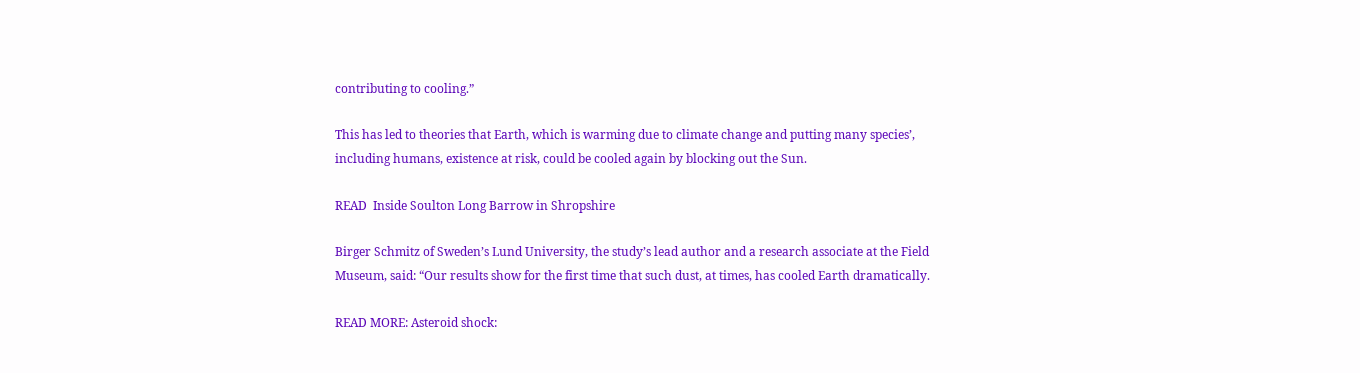contributing to cooling.”

This has led to theories that Earth, which is warming due to climate change and putting many species’, including humans, existence at risk, could be cooled again by blocking out the Sun.

READ  Inside Soulton Long Barrow in Shropshire

Birger Schmitz of Sweden’s Lund University, the study’s lead author and a research associate at the Field Museum, said: “Our results show for the first time that such dust, at times, has cooled Earth dramatically.

READ MORE: Asteroid shock: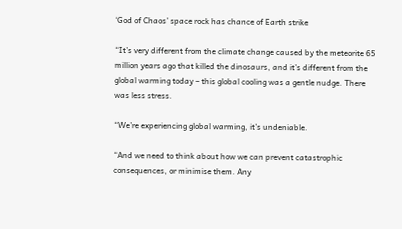‘God of Chaos’ space rock has chance of Earth strike

“It’s very different from the climate change caused by the meteorite 65 million years ago that killed the dinosaurs, and it’s different from the global warming today – this global cooling was a gentle nudge. There was less stress.

“We’re experiencing global warming, it’s undeniable.

“And we need to think about how we can prevent catastrophic consequences, or minimise them. Any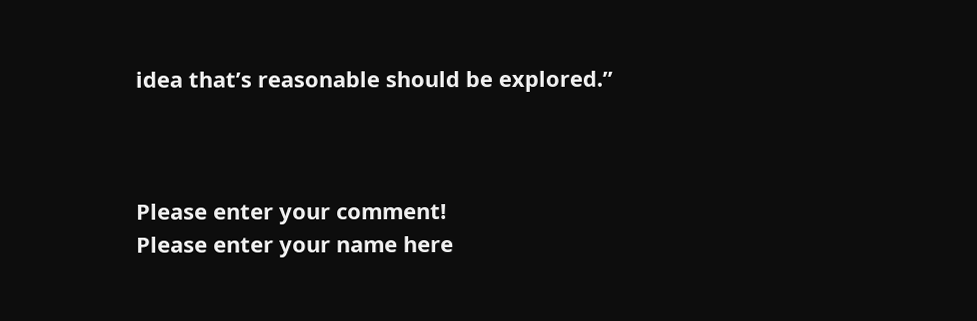idea that’s reasonable should be explored.”



Please enter your comment!
Please enter your name here